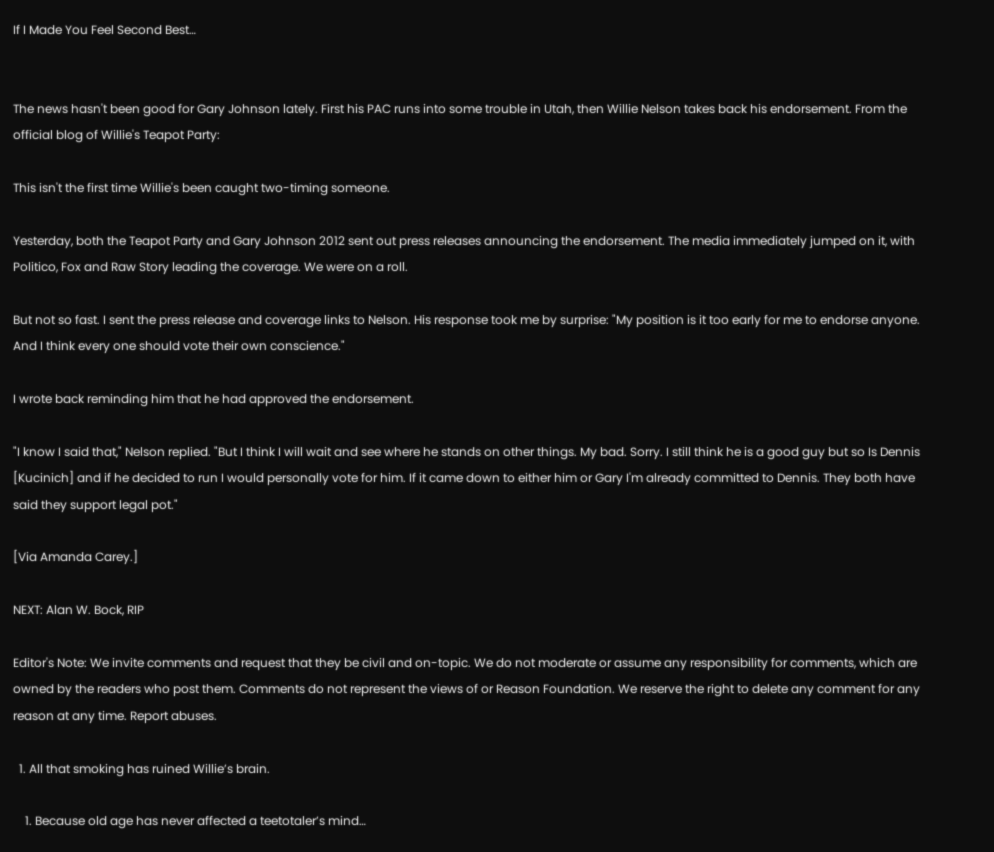If I Made You Feel Second Best…


The news hasn't been good for Gary Johnson lately. First his PAC runs into some trouble in Utah, then Willie Nelson takes back his endorsement. From the official blog of Willie's Teapot Party:

This isn't the first time Willie's been caught two-timing someone.

Yesterday, both the Teapot Party and Gary Johnson 2012 sent out press releases announcing the endorsement. The media immediately jumped on it, with Politico, Fox and Raw Story leading the coverage. We were on a roll.

But not so fast. I sent the press release and coverage links to Nelson. His response took me by surprise: "My position is it too early for me to endorse anyone. And I think every one should vote their own conscience."

I wrote back reminding him that he had approved the endorsement.

"I know I said that," Nelson replied. "But I think I will wait and see where he stands on other things. My bad. Sorry. I still think he is a good guy but so Is Dennis [Kucinich] and if he decided to run I would personally vote for him. If it came down to either him or Gary I'm already committed to Dennis. They both have said they support legal pot."

[Via Amanda Carey.]

NEXT: Alan W. Bock, RIP

Editor's Note: We invite comments and request that they be civil and on-topic. We do not moderate or assume any responsibility for comments, which are owned by the readers who post them. Comments do not represent the views of or Reason Foundation. We reserve the right to delete any comment for any reason at any time. Report abuses.

  1. All that smoking has ruined Willie’s brain.

    1. Because old age has never affected a teetotaler’s mind…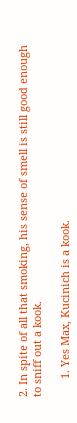2. In spite of all that smoking, his sense of smell is still good enough to sniff out a kook.

      1. Yes Max, Kucinich is a kook.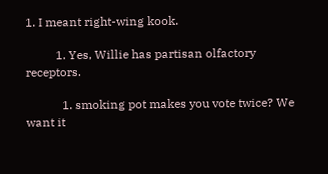1. I meant right-wing kook.

          1. Yes, Willie has partisan olfactory receptors.

            1. smoking pot makes you vote twice? We want it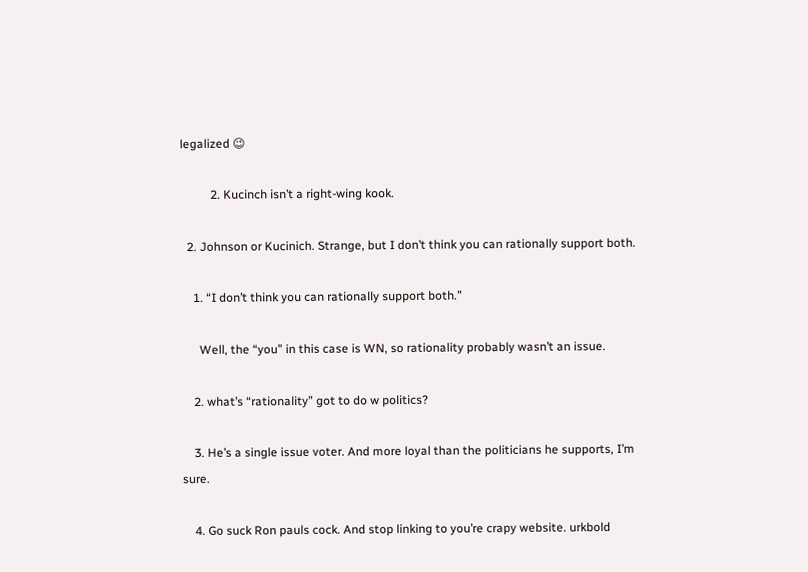legalized 😉

          2. Kucinch isn’t a right-wing kook.

  2. Johnson or Kucinich. Strange, but I don’t think you can rationally support both.

    1. “I don’t think you can rationally support both.”

      Well, the “you” in this case is WN, so rationality probably wasn’t an issue.

    2. what’s “rationality” got to do w politics?

    3. He’s a single issue voter. And more loyal than the politicians he supports, I’m sure.

    4. Go suck Ron pauls cock. And stop linking to you’re crapy website. urkbold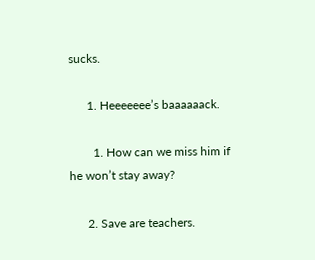sucks.

      1. Heeeeeee’s baaaaaack.

        1. How can we miss him if he won’t stay away?

      2. Save are teachers.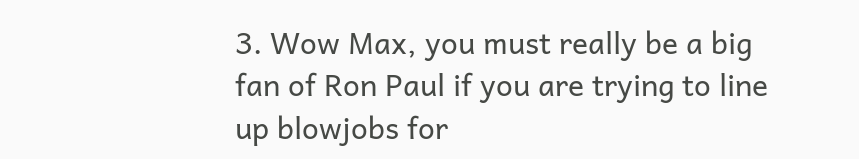3. Wow Max, you must really be a big fan of Ron Paul if you are trying to line up blowjobs for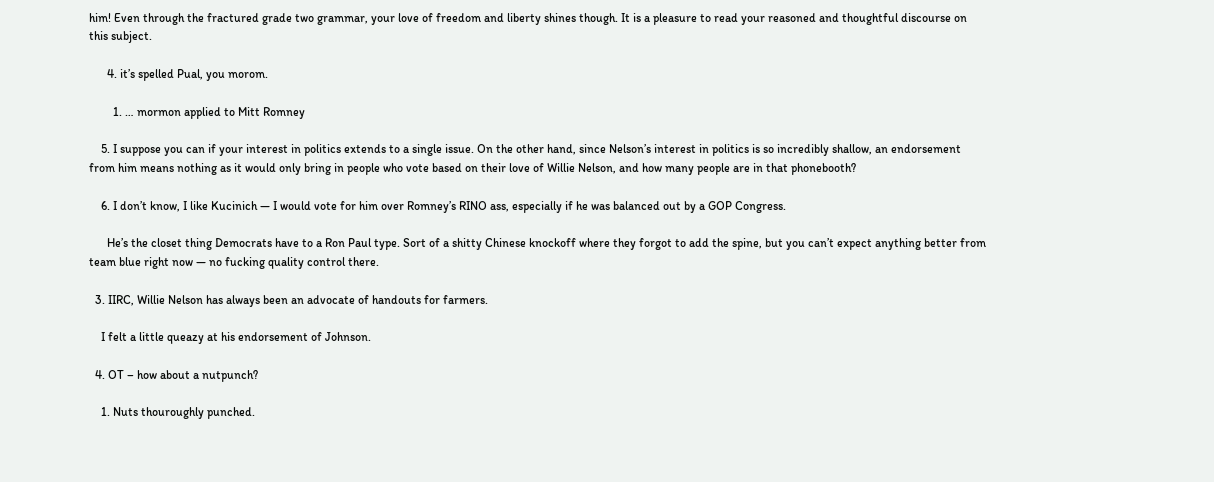him! Even through the fractured grade two grammar, your love of freedom and liberty shines though. It is a pleasure to read your reasoned and thoughtful discourse on this subject.

      4. it’s spelled Pual, you morom.

        1. … mormon applied to Mitt Romney

    5. I suppose you can if your interest in politics extends to a single issue. On the other hand, since Nelson’s interest in politics is so incredibly shallow, an endorsement from him means nothing as it would only bring in people who vote based on their love of Willie Nelson, and how many people are in that phonebooth?

    6. I don’t know, I like Kucinich — I would vote for him over Romney’s RINO ass, especially if he was balanced out by a GOP Congress.

      He’s the closet thing Democrats have to a Ron Paul type. Sort of a shitty Chinese knockoff where they forgot to add the spine, but you can’t expect anything better from team blue right now — no fucking quality control there.

  3. IIRC, Willie Nelson has always been an advocate of handouts for farmers.

    I felt a little queazy at his endorsement of Johnson.

  4. OT – how about a nutpunch?

    1. Nuts thouroughly punched.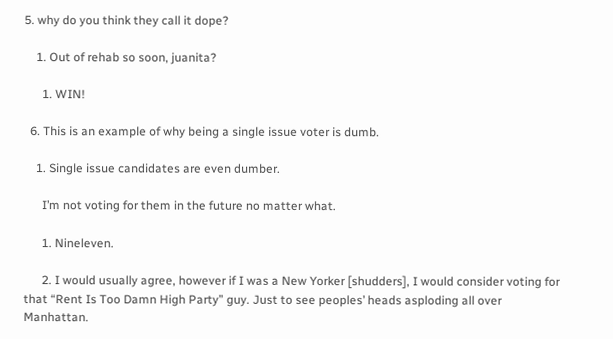5. why do you think they call it dope?

    1. Out of rehab so soon, juanita?

      1. WIN!

  6. This is an example of why being a single issue voter is dumb.

    1. Single issue candidates are even dumber.

      I’m not voting for them in the future no matter what.

      1. Nineleven.

      2. I would usually agree, however if I was a New Yorker [shudders], I would consider voting for that “Rent Is Too Damn High Party” guy. Just to see peoples’ heads asploding all over Manhattan.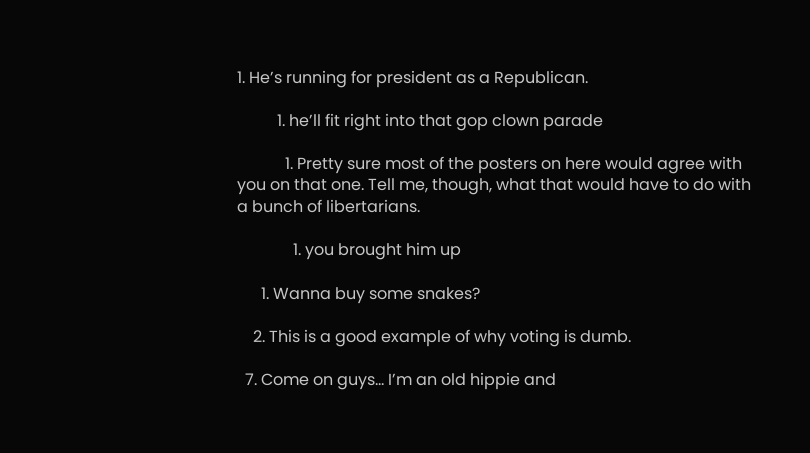1. He’s running for president as a Republican.

          1. he’ll fit right into that gop clown parade

            1. Pretty sure most of the posters on here would agree with you on that one. Tell me, though, what that would have to do with a bunch of libertarians.

              1. you brought him up

      1. Wanna buy some snakes?

    2. This is a good example of why voting is dumb.

  7. Come on guys… I’m an old hippie and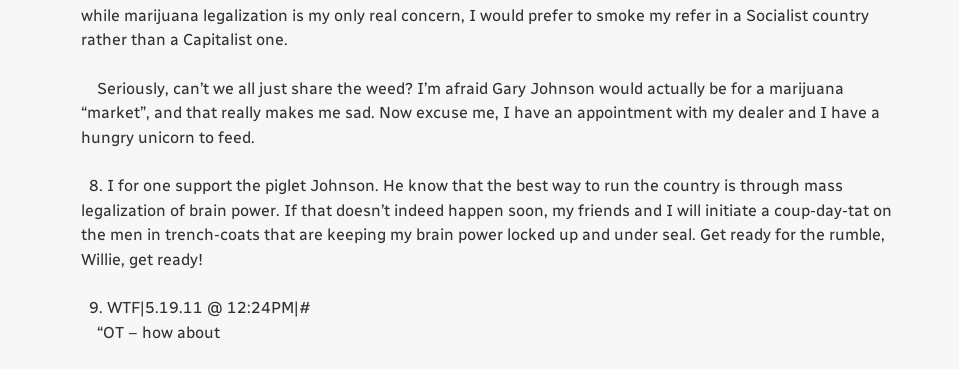while marijuana legalization is my only real concern, I would prefer to smoke my refer in a Socialist country rather than a Capitalist one.

    Seriously, can’t we all just share the weed? I’m afraid Gary Johnson would actually be for a marijuana “market”, and that really makes me sad. Now excuse me, I have an appointment with my dealer and I have a hungry unicorn to feed.

  8. I for one support the piglet Johnson. He know that the best way to run the country is through mass legalization of brain power. If that doesn’t indeed happen soon, my friends and I will initiate a coup-day-tat on the men in trench-coats that are keeping my brain power locked up and under seal. Get ready for the rumble, Willie, get ready!

  9. WTF|5.19.11 @ 12:24PM|#
    “OT – how about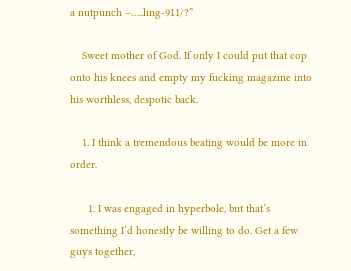a nutpunch –…..ling-911/?”

    Sweet mother of God. If only I could put that cop onto his knees and empty my fucking magazine into his worthless, despotic back.

    1. I think a tremendous beating would be more in order.

      1. I was engaged in hyperbole, but that’s something I’d honestly be willing to do. Get a few guys together,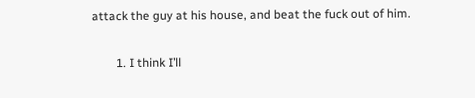attack the guy at his house, and beat the fuck out of him.

        1. I think I’ll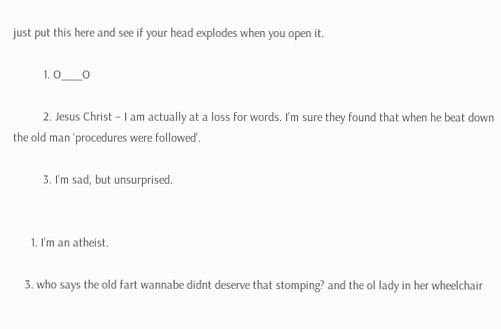just put this here and see if your head explodes when you open it.

          1. O___O

          2. Jesus Christ – I am actually at a loss for words. I’m sure they found that when he beat down the old man ‘procedures were followed’.

          3. I’m sad, but unsurprised.


      1. I’m an atheist.

    3. who says the old fart wannabe didnt deserve that stomping? and the ol lady in her wheelchair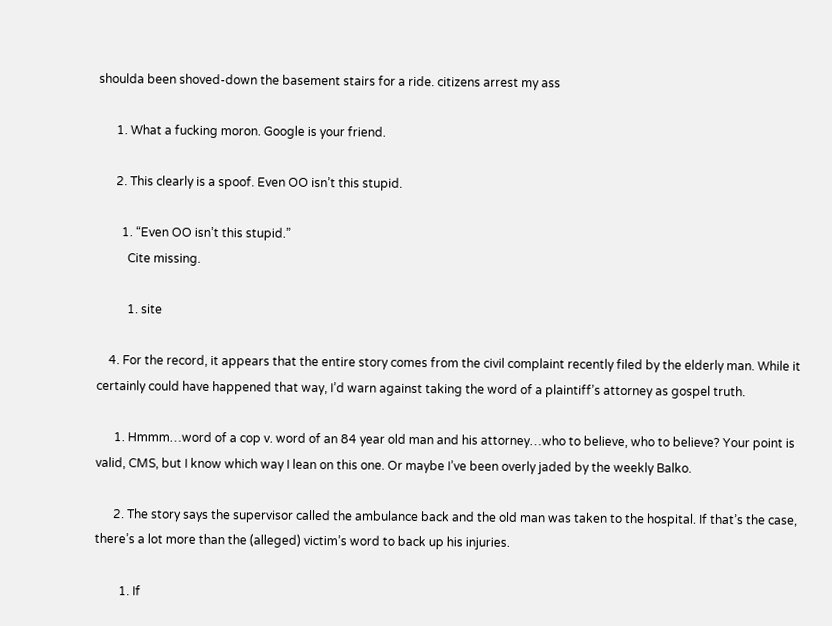shoulda been shoved-down the basement stairs for a ride. citizens arrest my ass

      1. What a fucking moron. Google is your friend.

      2. This clearly is a spoof. Even OO isn’t this stupid.

        1. “Even OO isn’t this stupid.”
          Cite missing.

          1. site

    4. For the record, it appears that the entire story comes from the civil complaint recently filed by the elderly man. While it certainly could have happened that way, I’d warn against taking the word of a plaintiff’s attorney as gospel truth.

      1. Hmmm…word of a cop v. word of an 84 year old man and his attorney…who to believe, who to believe? Your point is valid, CMS, but I know which way I lean on this one. Or maybe I’ve been overly jaded by the weekly Balko.

      2. The story says the supervisor called the ambulance back and the old man was taken to the hospital. If that’s the case, there’s a lot more than the (alleged) victim’s word to back up his injuries.

        1. If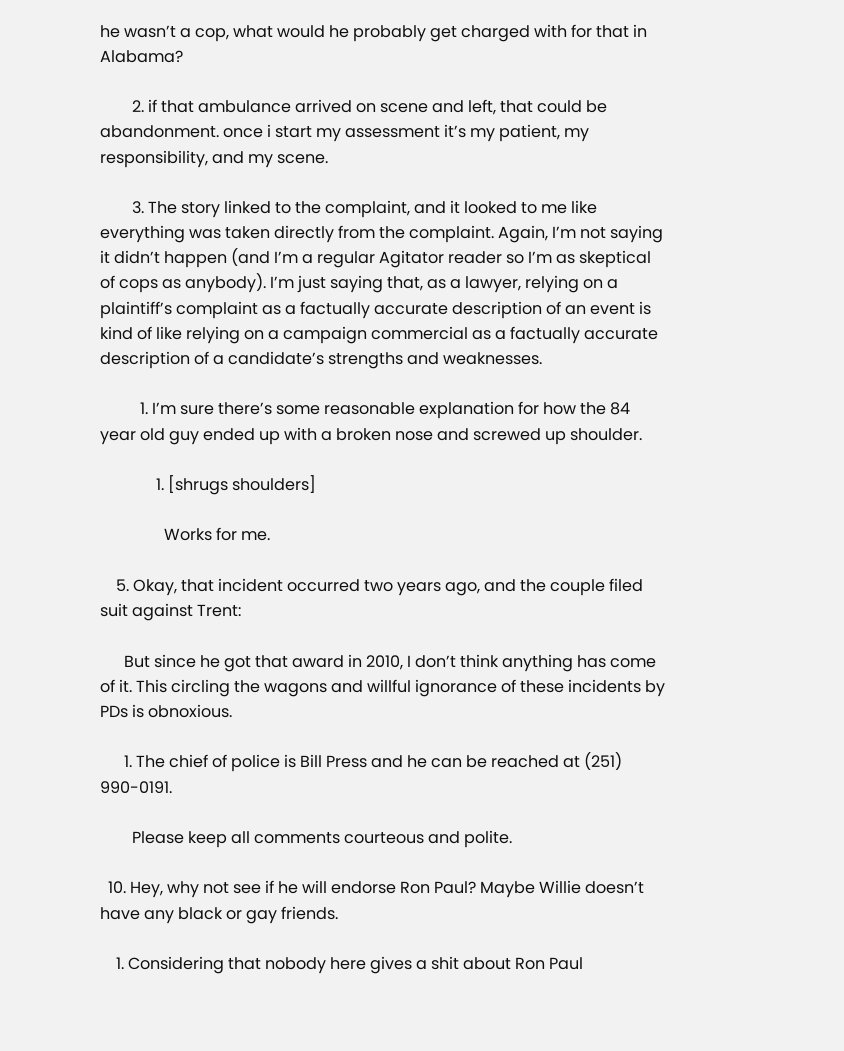he wasn’t a cop, what would he probably get charged with for that in Alabama?

        2. if that ambulance arrived on scene and left, that could be abandonment. once i start my assessment it’s my patient, my responsibility, and my scene.

        3. The story linked to the complaint, and it looked to me like everything was taken directly from the complaint. Again, I’m not saying it didn’t happen (and I’m a regular Agitator reader so I’m as skeptical of cops as anybody). I’m just saying that, as a lawyer, relying on a plaintiff’s complaint as a factually accurate description of an event is kind of like relying on a campaign commercial as a factually accurate description of a candidate’s strengths and weaknesses.

          1. I’m sure there’s some reasonable explanation for how the 84 year old guy ended up with a broken nose and screwed up shoulder.

              1. [shrugs shoulders]

                Works for me.

    5. Okay, that incident occurred two years ago, and the couple filed suit against Trent:

      But since he got that award in 2010, I don’t think anything has come of it. This circling the wagons and willful ignorance of these incidents by PDs is obnoxious.

      1. The chief of police is Bill Press and he can be reached at (251) 990-0191.

        Please keep all comments courteous and polite.

  10. Hey, why not see if he will endorse Ron Paul? Maybe Willie doesn’t have any black or gay friends.

    1. Considering that nobody here gives a shit about Ron Paul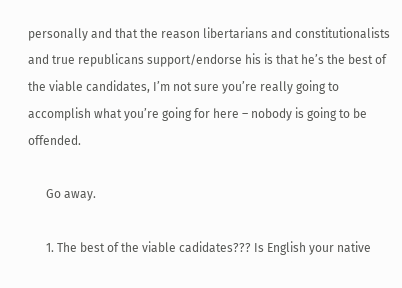personally and that the reason libertarians and constitutionalists and true republicans support/endorse his is that he’s the best of the viable candidates, I’m not sure you’re really going to accomplish what you’re going for here – nobody is going to be offended.

      Go away.

      1. The best of the viable cadidates??? Is English your native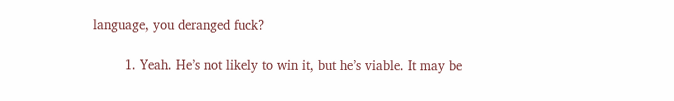language, you deranged fuck?

        1. Yeah. He’s not likely to win it, but he’s viable. It may be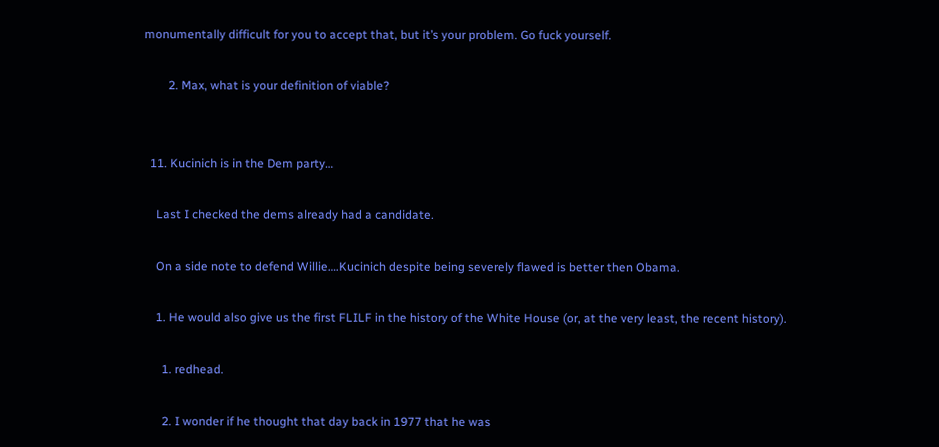monumentally difficult for you to accept that, but it’s your problem. Go fuck yourself.

        2. Max, what is your definition of viable?


  11. Kucinich is in the Dem party…

    Last I checked the dems already had a candidate.

    On a side note to defend Willie….Kucinich despite being severely flawed is better then Obama.

    1. He would also give us the first FLILF in the history of the White House (or, at the very least, the recent history).

      1. redhead.

      2. I wonder if he thought that day back in 1977 that he was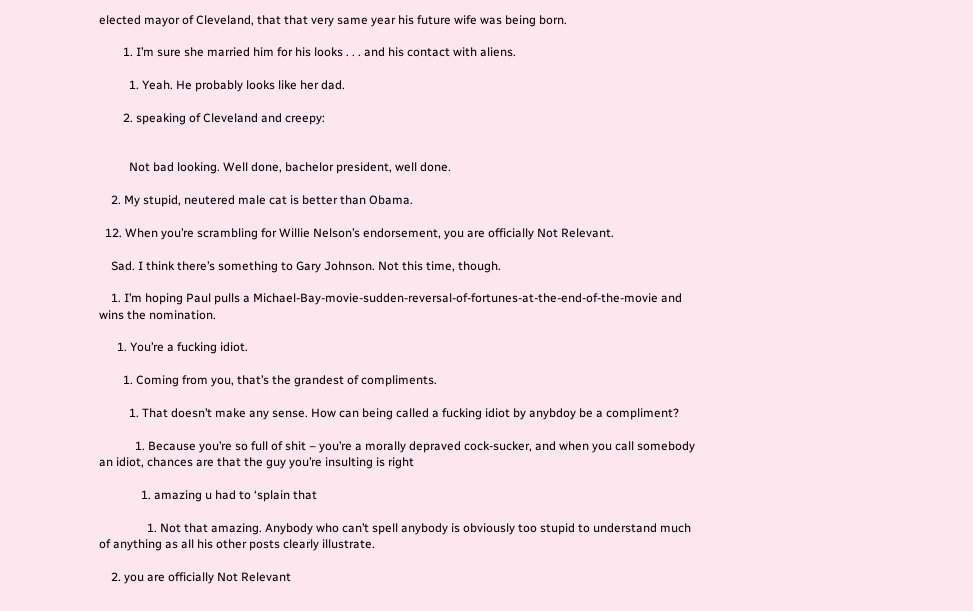elected mayor of Cleveland, that that very same year his future wife was being born.

        1. I’m sure she married him for his looks . . . and his contact with aliens.

          1. Yeah. He probably looks like her dad.

        2. speaking of Cleveland and creepy:


          Not bad looking. Well done, bachelor president, well done.

    2. My stupid, neutered male cat is better than Obama.

  12. When you’re scrambling for Willie Nelson’s endorsement, you are officially Not Relevant.

    Sad. I think there’s something to Gary Johnson. Not this time, though.

    1. I’m hoping Paul pulls a Michael-Bay-movie-sudden-reversal-of-fortunes-at-the-end-of-the-movie and wins the nomination.

      1. You’re a fucking idiot.

        1. Coming from you, that’s the grandest of compliments.

          1. That doesn’t make any sense. How can being called a fucking idiot by anybdoy be a compliment?

            1. Because you’re so full of shit – you’re a morally depraved cock-sucker, and when you call somebody an idiot, chances are that the guy you’re insulting is right

              1. amazing u had to ‘splain that

                1. Not that amazing. Anybody who can’t spell anybody is obviously too stupid to understand much of anything as all his other posts clearly illustrate.

    2. you are officially Not Relevant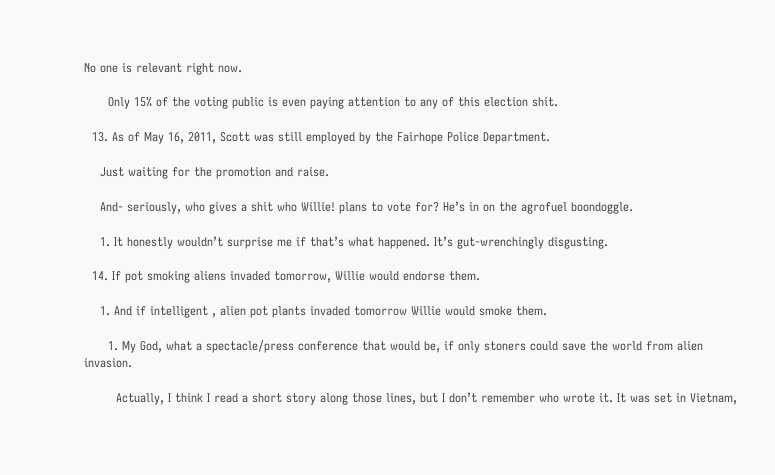No one is relevant right now.

      Only 15% of the voting public is even paying attention to any of this election shit.

  13. As of May 16, 2011, Scott was still employed by the Fairhope Police Department.

    Just waiting for the promotion and raise.

    And- seriously, who gives a shit who Willie! plans to vote for? He’s in on the agrofuel boondoggle.

    1. It honestly wouldn’t surprise me if that’s what happened. It’s gut-wrenchingly disgusting.

  14. If pot smoking aliens invaded tomorrow, Willie would endorse them.

    1. And if intelligent , alien pot plants invaded tomorrow Willie would smoke them.

      1. My God, what a spectacle/press conference that would be, if only stoners could save the world from alien invasion.

        Actually, I think I read a short story along those lines, but I don’t remember who wrote it. It was set in Vietnam,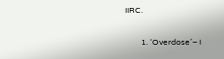IIRC.

        1. ‘Overdose’– I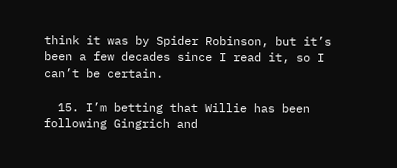think it was by Spider Robinson, but it’s been a few decades since I read it, so I can’t be certain.

  15. I’m betting that Willie has been following Gingrich and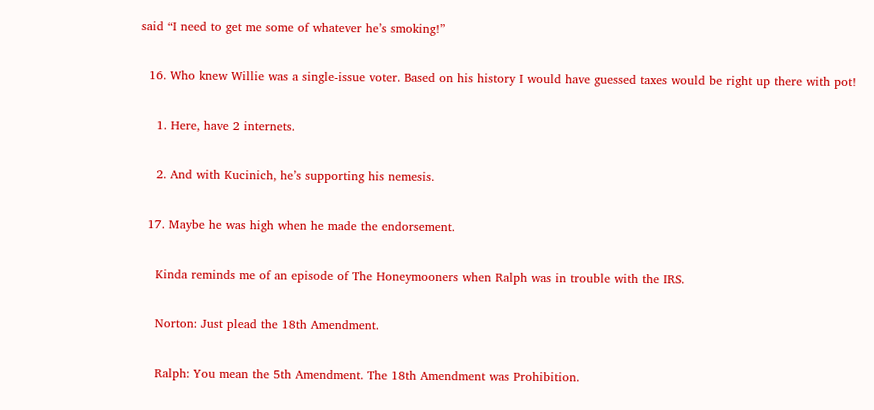said “I need to get me some of whatever he’s smoking!”

  16. Who knew Willie was a single-issue voter. Based on his history I would have guessed taxes would be right up there with pot!

    1. Here, have 2 internets.

    2. And with Kucinich, he’s supporting his nemesis.

  17. Maybe he was high when he made the endorsement.

    Kinda reminds me of an episode of The Honeymooners when Ralph was in trouble with the IRS.

    Norton: Just plead the 18th Amendment.

    Ralph: You mean the 5th Amendment. The 18th Amendment was Prohibition.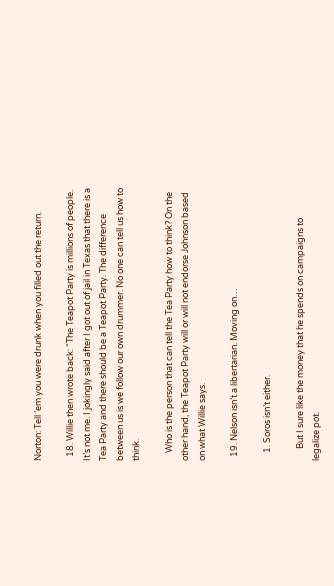Norton: Tell ’em you were drunk when you filled out the return.

  18. Willie then wrote back: “The Teapot Party is millions of people. It’s not me. I jokingly said after I got out of jail in Texas that there is a Tea Party and there should be a Teapot Party. The difference between us is we follow our own drummer. No one can tell us how to think.

    Who is the person that can tell the Tea Party how to think? On the other hand, the Teapot Party will or will not endorse Johnson based on what Willie says.

  19. Nelson isn’t a libertarian. Moving on…

    1. Soros isn’t either.

      But I sure like the money that he spends on campaigns to legalize pot.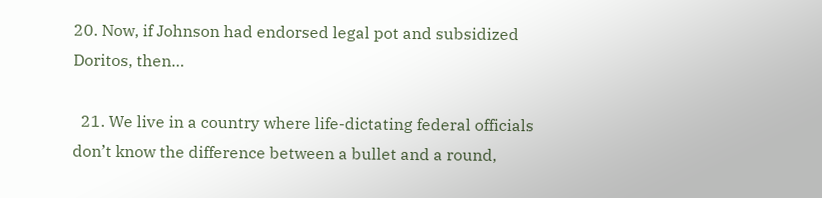20. Now, if Johnson had endorsed legal pot and subsidized Doritos, then…

  21. We live in a country where life-dictating federal officials don’t know the difference between a bullet and a round,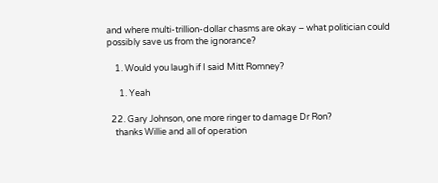and where multi-trillion-dollar chasms are okay – what politician could possibly save us from the ignorance?

    1. Would you laugh if I said Mitt Romney?

      1. Yeah

  22. Gary Johnson, one more ringer to damage Dr Ron?
    thanks Willie and all of operation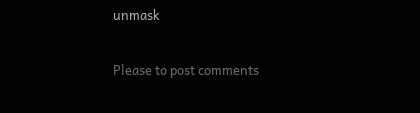unmask

Please to post comments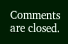Comments are closed.